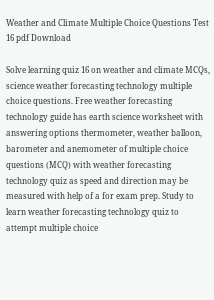Weather and Climate Multiple Choice Questions Test 16 pdf Download

Solve learning quiz 16 on weather and climate MCQs, science weather forecasting technology multiple choice questions. Free weather forecasting technology guide has earth science worksheet with answering options thermometer, weather balloon, barometer and anemometer of multiple choice questions (MCQ) with weather forecasting technology quiz as speed and direction may be measured with help of a for exam prep. Study to learn weather forecasting technology quiz to attempt multiple choice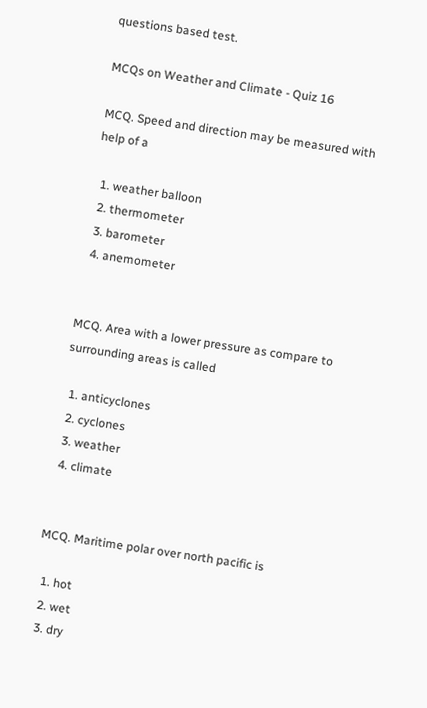questions based test.

MCQs on Weather and Climate - Quiz 16

MCQ. Speed and direction may be measured with help of a

  1. weather balloon
  2. thermometer
  3. barometer
  4. anemometer


MCQ. Area with a lower pressure as compare to surrounding areas is called

  1. anticyclones
  2. cyclones
  3. weather
  4. climate


MCQ. Maritime polar over north pacific is

  1. hot
  2. wet
  3. dry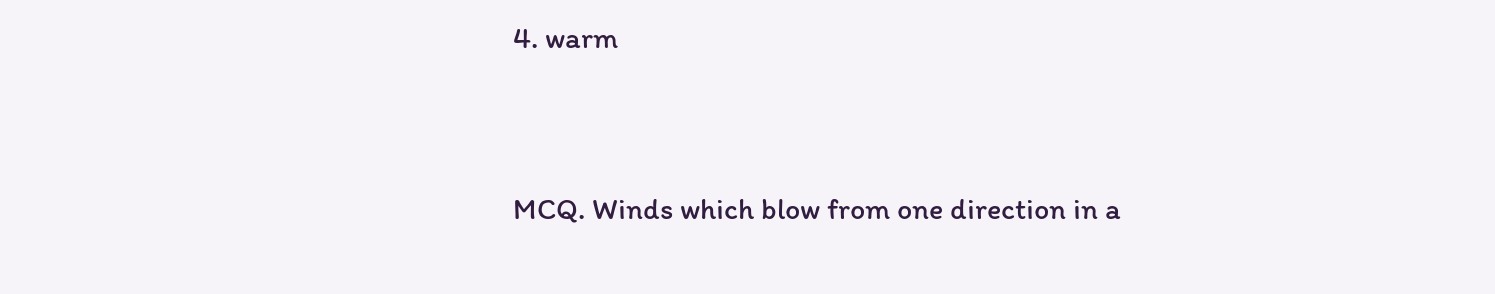4. warm


MCQ. Winds which blow from one direction in a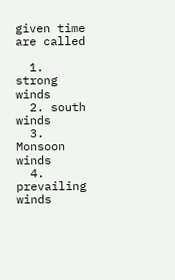given time are called

  1. strong winds
  2. south winds
  3. Monsoon winds
  4. prevailing winds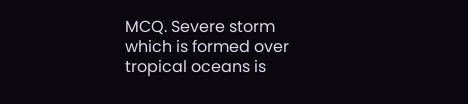MCQ. Severe storm which is formed over tropical oceans is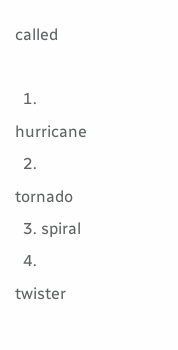called

  1. hurricane
  2. tornado
  3. spiral
  4. twister